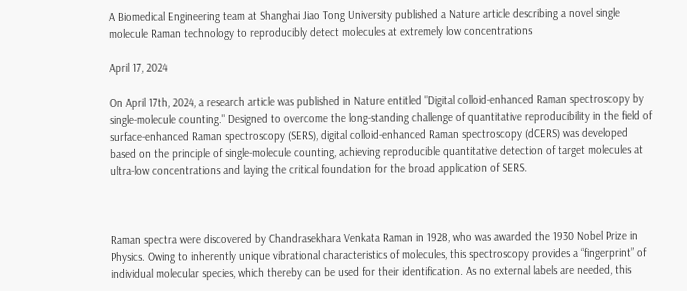A Biomedical Engineering team at Shanghai Jiao Tong University published a Nature article describing a novel single molecule Raman technology to reproducibly detect molecules at extremely low concentrations

April 17, 2024

On April 17th, 2024, a research article was published in Nature entitled "Digital colloid-enhanced Raman spectroscopy by single-molecule counting." Designed to overcome the long-standing challenge of quantitative reproducibility in the field of surface-enhanced Raman spectroscopy (SERS), digital colloid-enhanced Raman spectroscopy (dCERS) was developed based on the principle of single-molecule counting, achieving reproducible quantitative detection of target molecules at ultra-low concentrations and laying the critical foundation for the broad application of SERS.



Raman spectra were discovered by Chandrasekhara Venkata Raman in 1928, who was awarded the 1930 Nobel Prize in Physics. Owing to inherently unique vibrational characteristics of molecules, this spectroscopy provides a “fingerprint” of individual molecular species, which thereby can be used for their identification. As no external labels are needed, this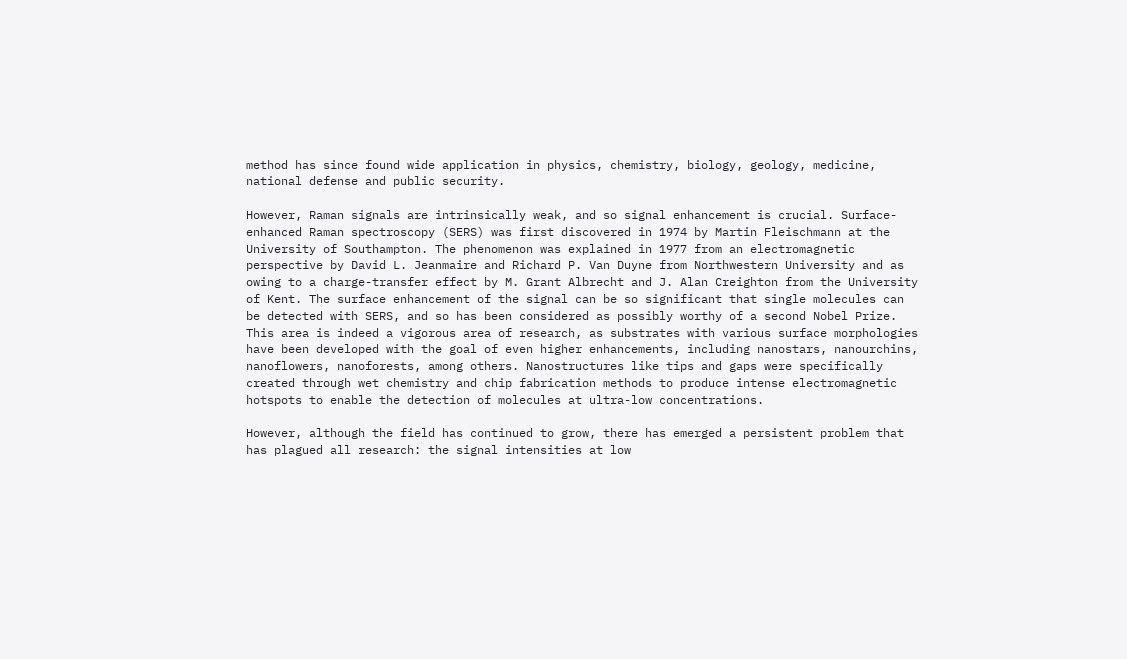method has since found wide application in physics, chemistry, biology, geology, medicine, national defense and public security.

However, Raman signals are intrinsically weak, and so signal enhancement is crucial. Surface-enhanced Raman spectroscopy (SERS) was first discovered in 1974 by Martin Fleischmann at the University of Southampton. The phenomenon was explained in 1977 from an electromagnetic perspective by David L. Jeanmaire and Richard P. Van Duyne from Northwestern University and as owing to a charge-transfer effect by M. Grant Albrecht and J. Alan Creighton from the University of Kent. The surface enhancement of the signal can be so significant that single molecules can be detected with SERS, and so has been considered as possibly worthy of a second Nobel Prize. This area is indeed a vigorous area of research, as substrates with various surface morphologies have been developed with the goal of even higher enhancements, including nanostars, nanourchins, nanoflowers, nanoforests, among others. Nanostructures like tips and gaps were specifically created through wet chemistry and chip fabrication methods to produce intense electromagnetic hotspots to enable the detection of molecules at ultra-low concentrations.

However, although the field has continued to grow, there has emerged a persistent problem that has plagued all research: the signal intensities at low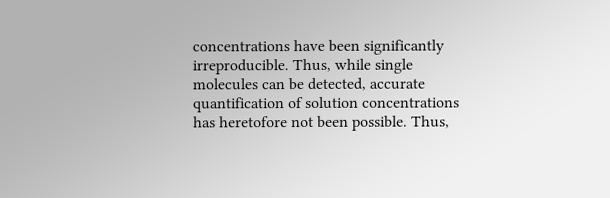concentrations have been significantly irreproducible. Thus, while single molecules can be detected, accurate quantification of solution concentrations has heretofore not been possible. Thus,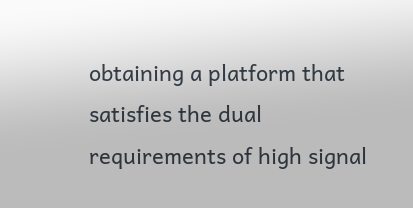obtaining a platform that satisfies the dual requirements of high signal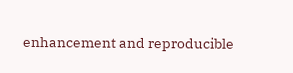enhancement and reproducible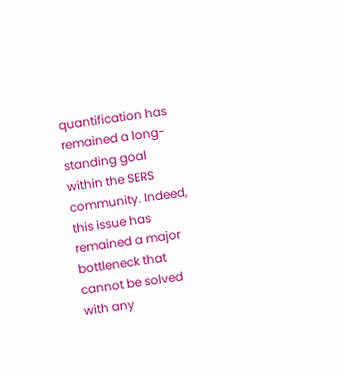quantification has remained a long-standing goal within the SERS community. Indeed, this issue has remained a major bottleneck that cannot be solved with any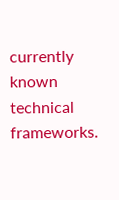currently known technical frameworks.